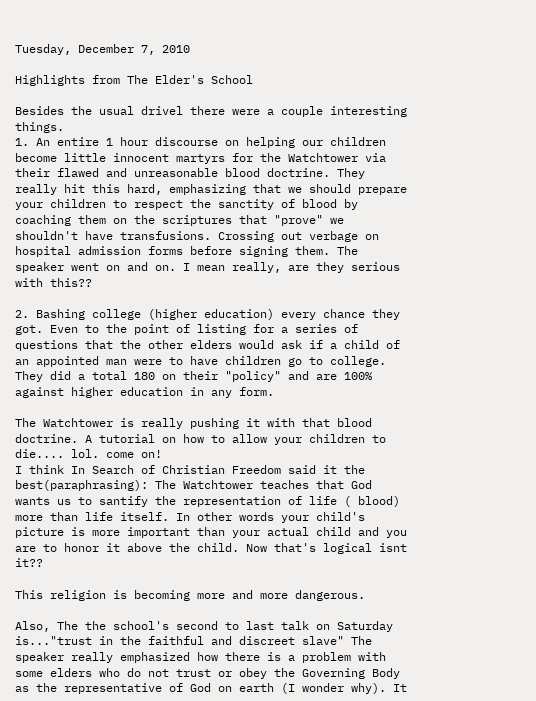Tuesday, December 7, 2010

Highlights from The Elder's School

Besides the usual drivel there were a couple interesting things.
1. An entire 1 hour discourse on helping our children become little innocent martyrs for the Watchtower via their flawed and unreasonable blood doctrine. They really hit this hard, emphasizing that we should prepare your children to respect the sanctity of blood by coaching them on the scriptures that "prove" we shouldn't have transfusions. Crossing out verbage on hospital admission forms before signing them. The speaker went on and on. I mean really, are they serious with this??

2. Bashing college (higher education) every chance they got. Even to the point of listing for a series of questions that the other elders would ask if a child of an appointed man were to have children go to college. They did a total 180 on their "policy" and are 100% against higher education in any form.

The Watchtower is really pushing it with that blood doctrine. A tutorial on how to allow your children to die.... lol. come on!
I think In Search of Christian Freedom said it the best(paraphrasing): The Watchtower teaches that God wants us to santify the representation of life ( blood) more than life itself. In other words your child's picture is more important than your actual child and you are to honor it above the child. Now that's logical isnt it??

This religion is becoming more and more dangerous.

Also, The the school's second to last talk on Saturday is..."trust in the faithful and discreet slave" The speaker really emphasized how there is a problem with some elders who do not trust or obey the Governing Body as the representative of God on earth (I wonder why). It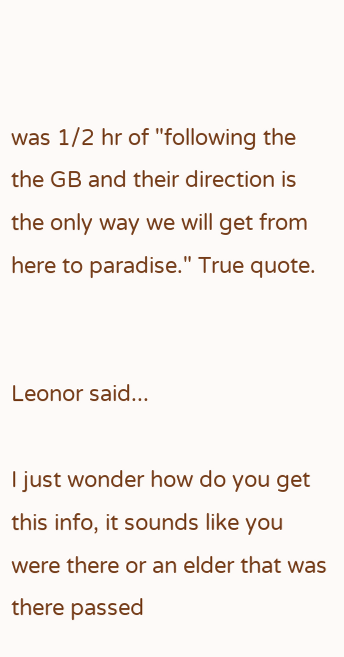was 1/2 hr of "following the the GB and their direction is the only way we will get from here to paradise." True quote.


Leonor said...

I just wonder how do you get this info, it sounds like you were there or an elder that was there passed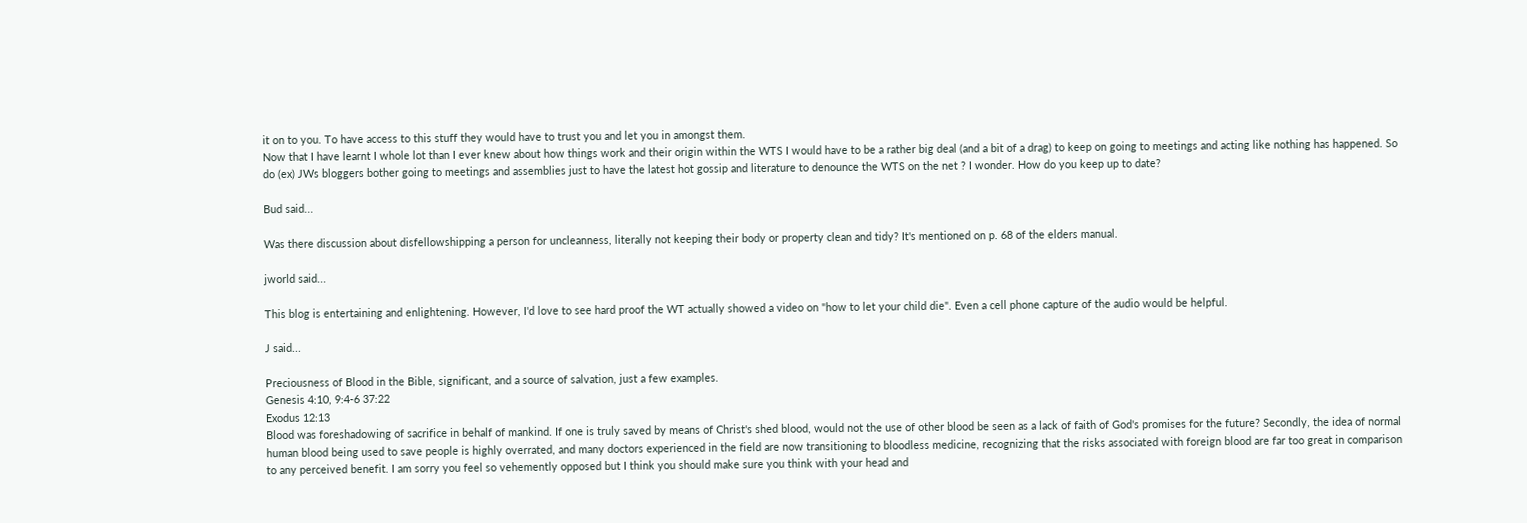it on to you. To have access to this stuff they would have to trust you and let you in amongst them.
Now that I have learnt I whole lot than I ever knew about how things work and their origin within the WTS I would have to be a rather big deal (and a bit of a drag) to keep on going to meetings and acting like nothing has happened. So do (ex) JWs bloggers bother going to meetings and assemblies just to have the latest hot gossip and literature to denounce the WTS on the net ? I wonder. How do you keep up to date?

Bud said...

Was there discussion about disfellowshipping a person for uncleanness, literally not keeping their body or property clean and tidy? It's mentioned on p. 68 of the elders manual.

jworld said...

This blog is entertaining and enlightening. However, I'd love to see hard proof the WT actually showed a video on "how to let your child die". Even a cell phone capture of the audio would be helpful.

J said...

Preciousness of Blood in the Bible, significant, and a source of salvation, just a few examples.
Genesis 4:10, 9:4-6 37:22
Exodus 12:13
Blood was foreshadowing of sacrifice in behalf of mankind. If one is truly saved by means of Christ's shed blood, would not the use of other blood be seen as a lack of faith of God's promises for the future? Secondly, the idea of normal human blood being used to save people is highly overrated, and many doctors experienced in the field are now transitioning to bloodless medicine, recognizing that the risks associated with foreign blood are far too great in comparison to any perceived benefit. I am sorry you feel so vehemently opposed but I think you should make sure you think with your head and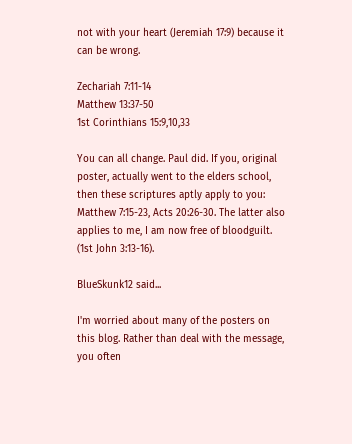not with your heart (Jeremiah 17:9) because it can be wrong.

Zechariah 7:11-14
Matthew 13:37-50
1st Corinthians 15:9,10,33

You can all change. Paul did. If you, original poster, actually went to the elders school, then these scriptures aptly apply to you: Matthew 7:15-23, Acts 20:26-30. The latter also applies to me, I am now free of bloodguilt. (1st John 3:13-16).

BlueSkunk12 said...

I'm worried about many of the posters on this blog. Rather than deal with the message, you often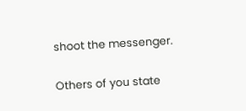shoot the messenger.

Others of you state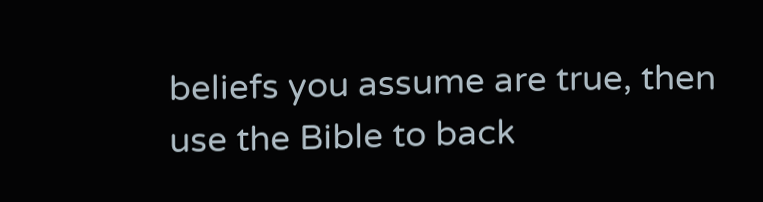beliefs you assume are true, then use the Bible to back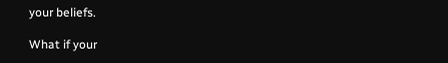your beliefs.

What if your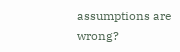assumptions are wrong?